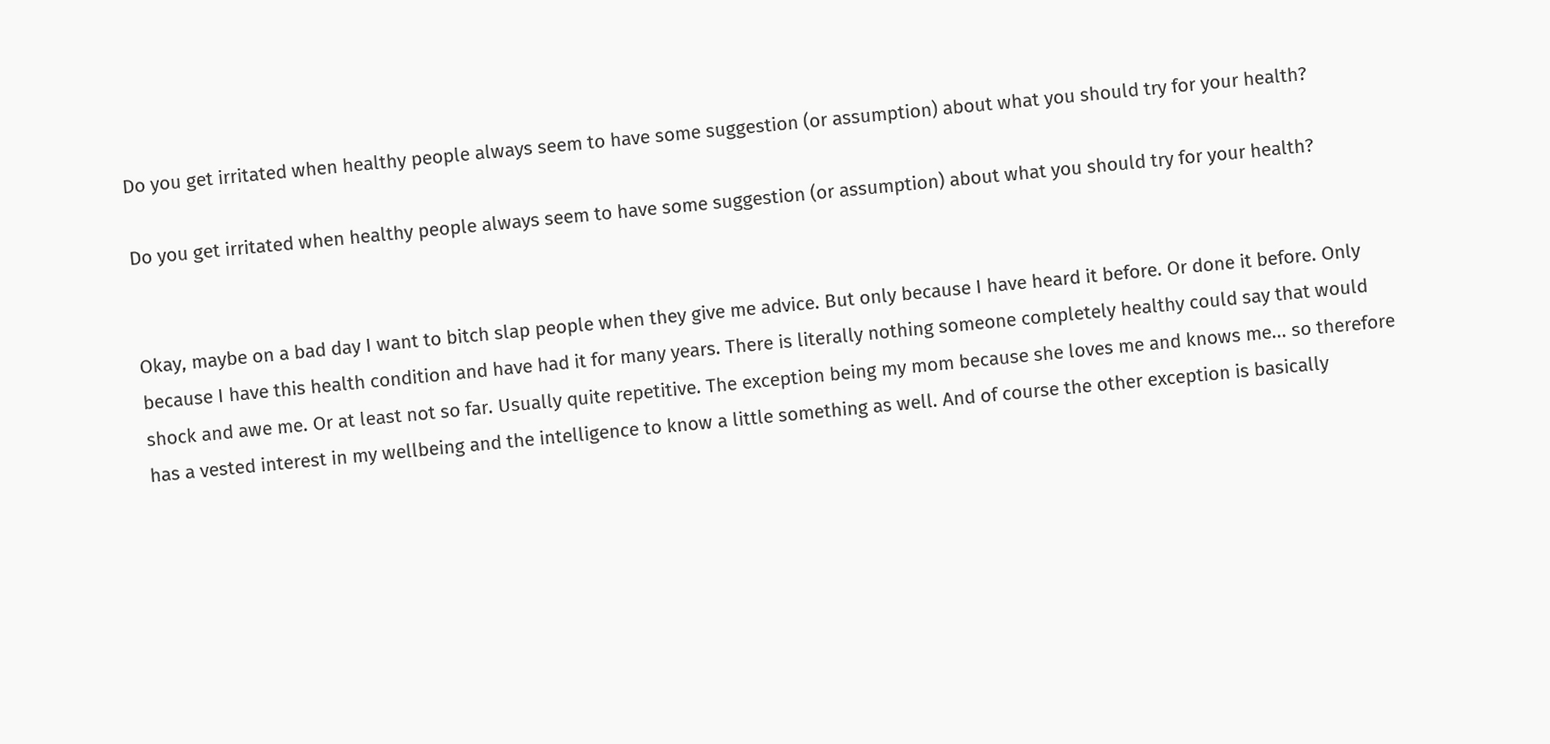Do you get irritated when healthy people always seem to have some suggestion (or assumption) about what you should try for your health?

Do you get irritated when healthy people always seem to have some suggestion (or assumption) about what you should try for your health?


Okay, maybe on a bad day I want to bitch slap people when they give me advice. But only because I have heard it before. Or done it before. Only because I have this health condition and have had it for many years. There is literally nothing someone completely healthy could say that would shock and awe me. Or at least not so far. Usually quite repetitive. The exception being my mom because she loves me and knows me... so therefore has a vested interest in my wellbeing and the intelligence to know a little something as well. And of course the other exception is basically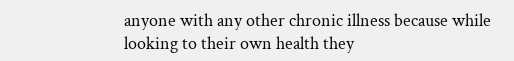anyone with any other chronic illness because while looking to their own health they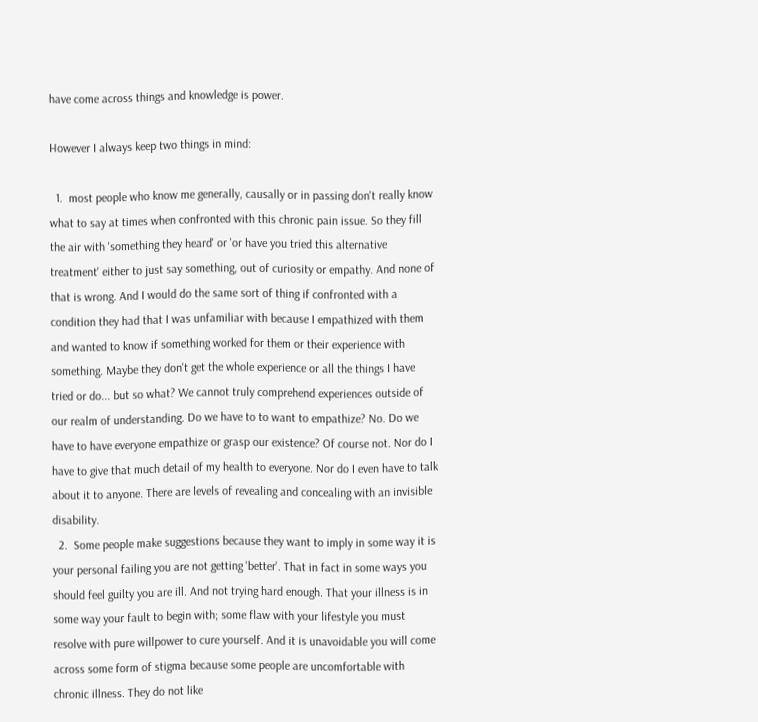have come across things and knowledge is power.

However I always keep two things in mind:

  1.  most people who know me generally, causally or in passing don't really know what to say at times when confronted with this chronic pain issue. So they fill the air with 'something they heard' or 'or have you tried this alternative treatment' either to just say something, out of curiosity or empathy. And none of that is wrong. And I would do the same sort of thing if confronted with a condition they had that I was unfamiliar with because I empathized with them and wanted to know if something worked for them or their experience with something. Maybe they don't get the whole experience or all the things I have tried or do... but so what? We cannot truly comprehend experiences outside of our realm of understanding. Do we have to to want to empathize? No. Do we have to have everyone empathize or grasp our existence? Of course not. Nor do I have to give that much detail of my health to everyone. Nor do I even have to talk about it to anyone. There are levels of revealing and concealing with an invisible disability.
  2.  Some people make suggestions because they want to imply in some way it is your personal failing you are not getting 'better'. That in fact in some ways you should feel guilty you are ill. And not trying hard enough. That your illness is in some way your fault to begin with; some flaw with your lifestyle you must resolve with pure willpower to cure yourself. And it is unavoidable you will come across some form of stigma because some people are uncomfortable with chronic illness. They do not like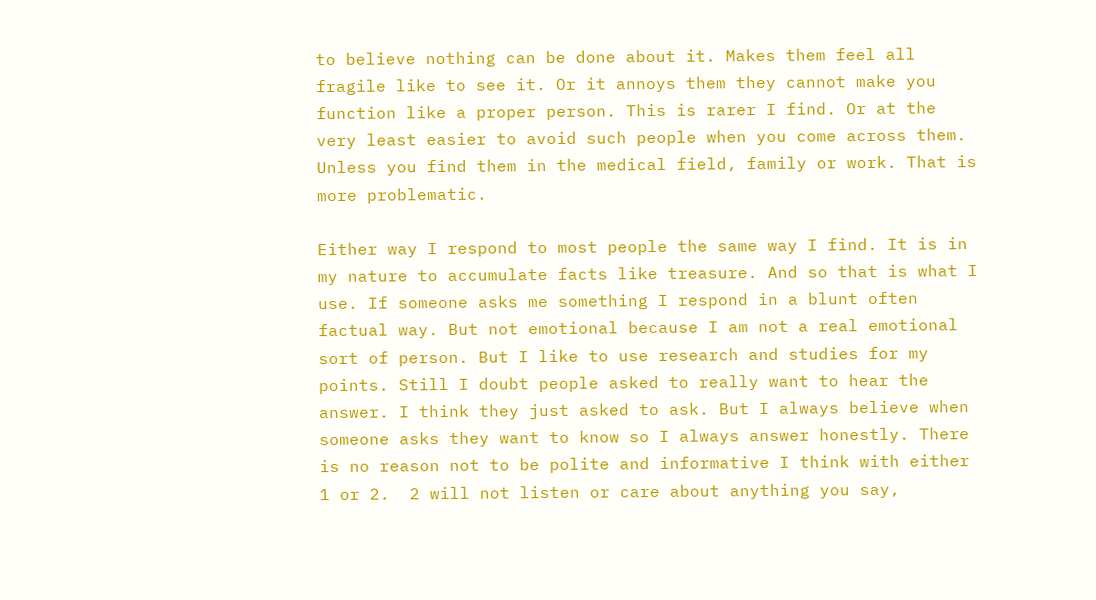to believe nothing can be done about it. Makes them feel all fragile like to see it. Or it annoys them they cannot make you function like a proper person. This is rarer I find. Or at the very least easier to avoid such people when you come across them. Unless you find them in the medical field, family or work. That is more problematic.

Either way I respond to most people the same way I find. It is in my nature to accumulate facts like treasure. And so that is what I use. If someone asks me something I respond in a blunt often factual way. But not emotional because I am not a real emotional sort of person. But I like to use research and studies for my points. Still I doubt people asked to really want to hear the answer. I think they just asked to ask. But I always believe when someone asks they want to know so I always answer honestly. There is no reason not to be polite and informative I think with either 1 or 2.  2 will not listen or care about anything you say,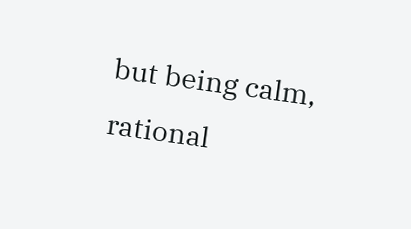but being calm, rational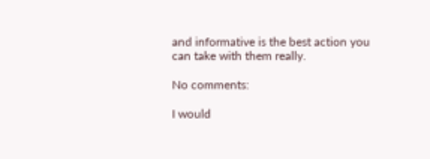and informative is the best action you can take with them really.

No comments:

I would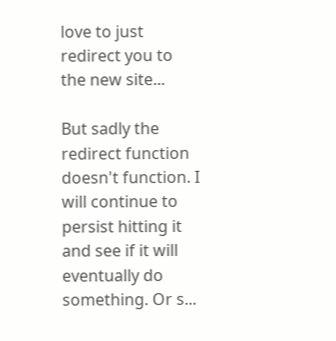love to just redirect you to the new site...

But sadly the redirect function doesn't function. I will continue to persist hitting it and see if it will eventually do something. Or s...